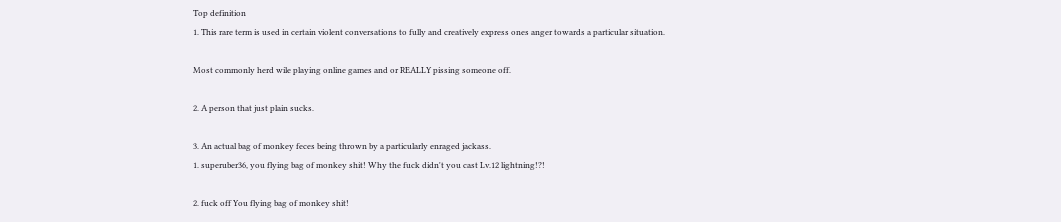Top definition
1. This rare term is used in certain violent conversations to fully and creatively express ones anger towards a particular situation.

Most commonly herd wile playing online games and or REALLY pissing someone off.

2. A person that just plain sucks.

3. An actual bag of monkey feces being thrown by a particularly enraged jackass.
1. superuber36, you flying bag of monkey shit! Why the fuck didn't you cast Lv.12 lightning!?!

2. fuck off You flying bag of monkey shit!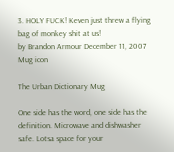3. HOLY FUCK! Keven just threw a flying bag of monkey shit at us!
by Brandon Armour December 11, 2007
Mug icon

The Urban Dictionary Mug

One side has the word, one side has the definition. Microwave and dishwasher safe. Lotsa space for your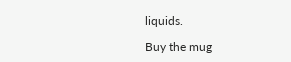liquids.

Buy the mug